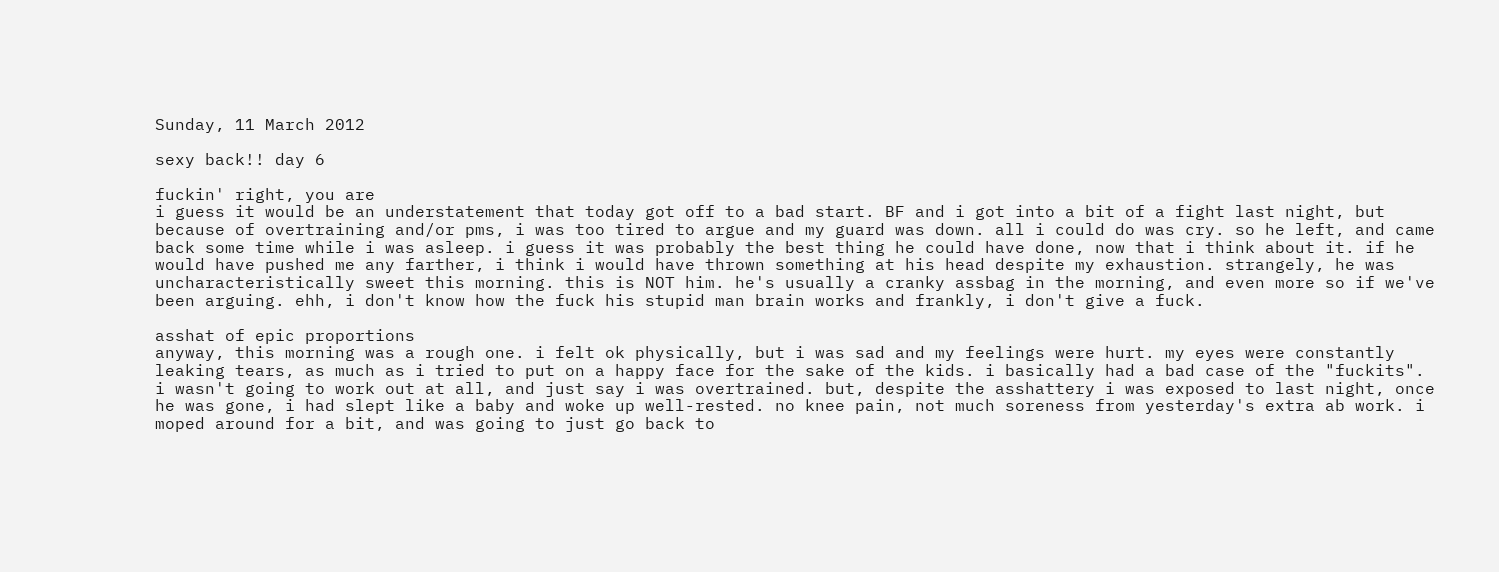Sunday, 11 March 2012

sexy back!! day 6

fuckin' right, you are
i guess it would be an understatement that today got off to a bad start. BF and i got into a bit of a fight last night, but because of overtraining and/or pms, i was too tired to argue and my guard was down. all i could do was cry. so he left, and came back some time while i was asleep. i guess it was probably the best thing he could have done, now that i think about it. if he would have pushed me any farther, i think i would have thrown something at his head despite my exhaustion. strangely, he was uncharacteristically sweet this morning. this is NOT him. he's usually a cranky assbag in the morning, and even more so if we've been arguing. ehh, i don't know how the fuck his stupid man brain works and frankly, i don't give a fuck.

asshat of epic proportions
anyway, this morning was a rough one. i felt ok physically, but i was sad and my feelings were hurt. my eyes were constantly leaking tears, as much as i tried to put on a happy face for the sake of the kids. i basically had a bad case of the "fuckits". i wasn't going to work out at all, and just say i was overtrained. but, despite the asshattery i was exposed to last night, once he was gone, i had slept like a baby and woke up well-rested. no knee pain, not much soreness from yesterday's extra ab work. i moped around for a bit, and was going to just go back to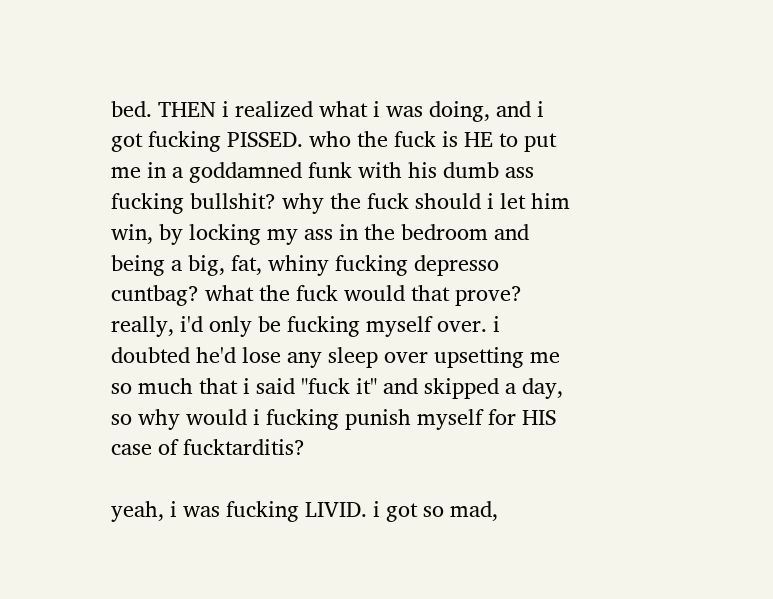bed. THEN i realized what i was doing, and i got fucking PISSED. who the fuck is HE to put me in a goddamned funk with his dumb ass fucking bullshit? why the fuck should i let him win, by locking my ass in the bedroom and being a big, fat, whiny fucking depresso cuntbag? what the fuck would that prove? really, i'd only be fucking myself over. i doubted he'd lose any sleep over upsetting me so much that i said "fuck it" and skipped a day, so why would i fucking punish myself for HIS case of fucktarditis?

yeah, i was fucking LIVID. i got so mad,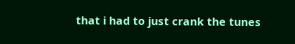that i had to just crank the tunes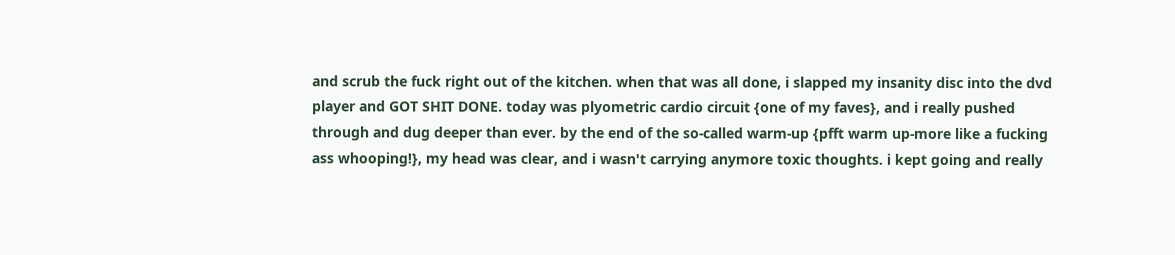and scrub the fuck right out of the kitchen. when that was all done, i slapped my insanity disc into the dvd player and GOT SHIT DONE. today was plyometric cardio circuit {one of my faves}, and i really pushed through and dug deeper than ever. by the end of the so-called warm-up {pfft warm up-more like a fucking ass whooping!}, my head was clear, and i wasn't carrying anymore toxic thoughts. i kept going and really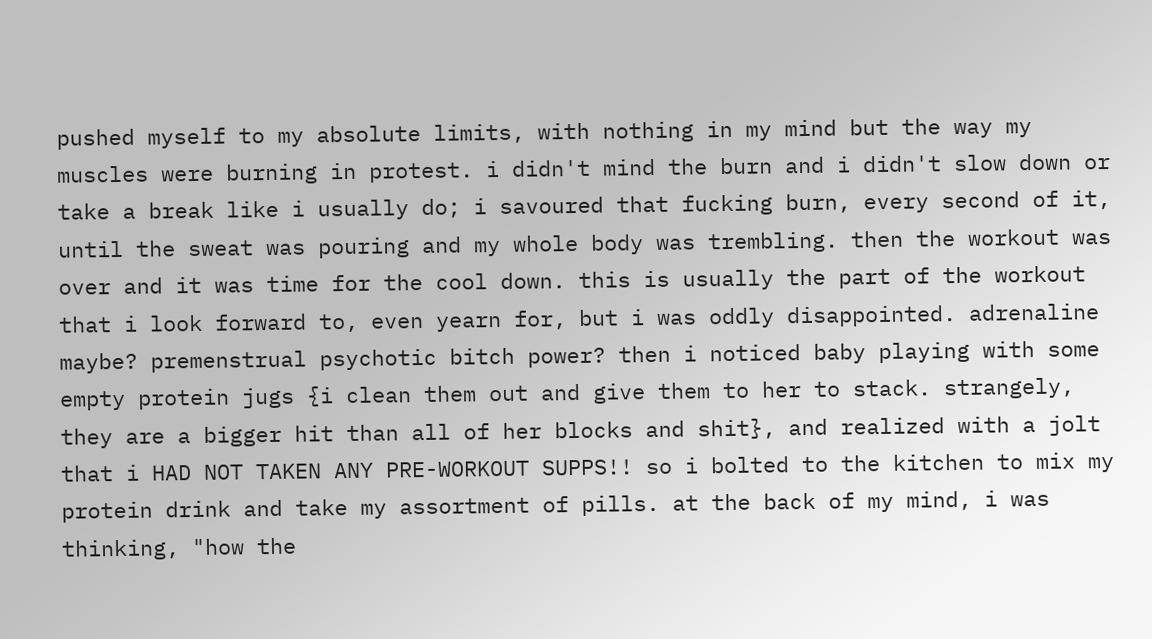pushed myself to my absolute limits, with nothing in my mind but the way my muscles were burning in protest. i didn't mind the burn and i didn't slow down or take a break like i usually do; i savoured that fucking burn, every second of it, until the sweat was pouring and my whole body was trembling. then the workout was over and it was time for the cool down. this is usually the part of the workout that i look forward to, even yearn for, but i was oddly disappointed. adrenaline maybe? premenstrual psychotic bitch power? then i noticed baby playing with some empty protein jugs {i clean them out and give them to her to stack. strangely, they are a bigger hit than all of her blocks and shit}, and realized with a jolt that i HAD NOT TAKEN ANY PRE-WORKOUT SUPPS!! so i bolted to the kitchen to mix my protein drink and take my assortment of pills. at the back of my mind, i was thinking, "how the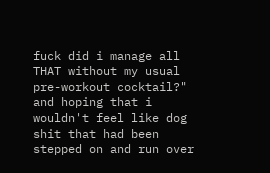fuck did i manage all THAT without my usual pre-workout cocktail?" and hoping that i wouldn't feel like dog shit that had been stepped on and run over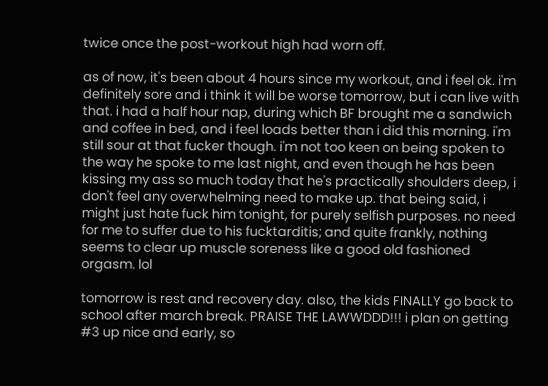twice once the post-workout high had worn off.

as of now, it's been about 4 hours since my workout, and i feel ok. i'm definitely sore and i think it will be worse tomorrow, but i can live with that. i had a half hour nap, during which BF brought me a sandwich and coffee in bed, and i feel loads better than i did this morning. i'm still sour at that fucker though. i'm not too keen on being spoken to the way he spoke to me last night, and even though he has been kissing my ass so much today that he's practically shoulders deep, i don't feel any overwhelming need to make up. that being said, i might just hate fuck him tonight, for purely selfish purposes. no need for me to suffer due to his fucktarditis; and quite frankly, nothing seems to clear up muscle soreness like a good old fashioned orgasm. lol

tomorrow is rest and recovery day. also, the kids FINALLY go back to school after march break. PRAISE THE LAWWDDD!!! i plan on getting #3 up nice and early, so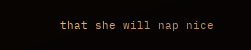that she will nap nice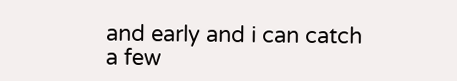and early and i can catch a few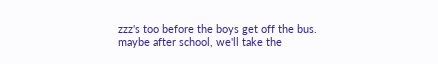zzz's too before the boys get off the bus. maybe after school, we'll take the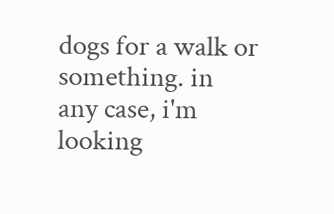dogs for a walk or something. in any case, i'm looking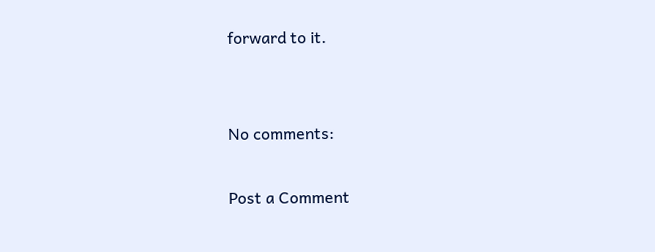forward to it.


No comments:

Post a Comment